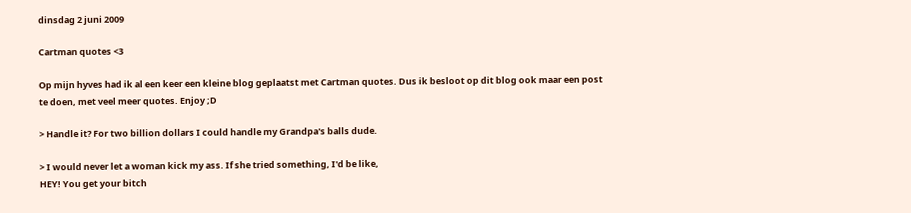dinsdag 2 juni 2009

Cartman quotes <3

Op mijn hyves had ik al een keer een kleine blog geplaatst met Cartman quotes. Dus ik besloot op dit blog ook maar een post te doen, met veel meer quotes. Enjoy ;D

> Handle it? For two billion dollars I could handle my Grandpa's balls dude.

> I would never let a woman kick my ass. If she tried something, I'd be like,
HEY! You get your bitch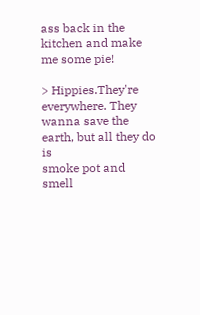ass back in the kitchen and make me some pie!

> Hippies.They're everywhere. They wanna save the earth, but all they do is
smoke pot and smell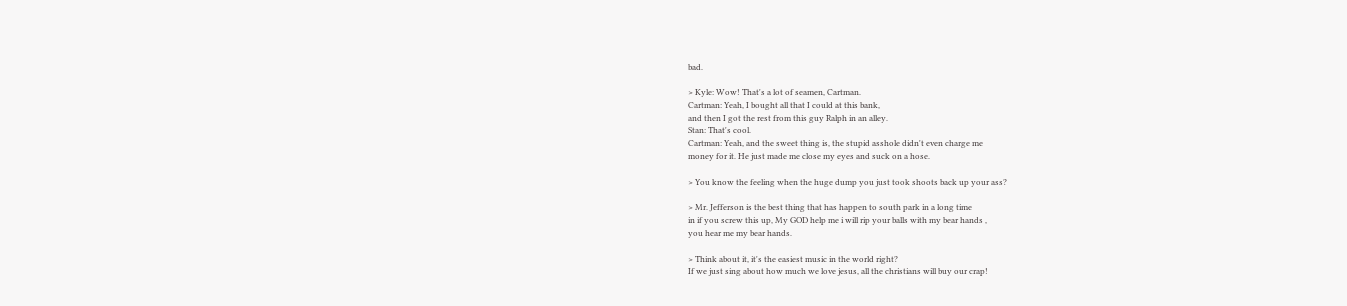bad.

> Kyle: Wow! That's a lot of seamen, Cartman.
Cartman: Yeah, I bought all that I could at this bank,
and then I got the rest from this guy Ralph in an alley.
Stan: That's cool.
Cartman: Yeah, and the sweet thing is, the stupid asshole didn't even charge me
money for it. He just made me close my eyes and suck on a hose.

> You know the feeling when the huge dump you just took shoots back up your ass?

> Mr. Jefferson is the best thing that has happen to south park in a long time
in if you screw this up, My GOD help me i will rip your balls with my bear hands ,
you hear me my bear hands.

> Think about it, it's the easiest music in the world right?
If we just sing about how much we love jesus, all the christians will buy our crap!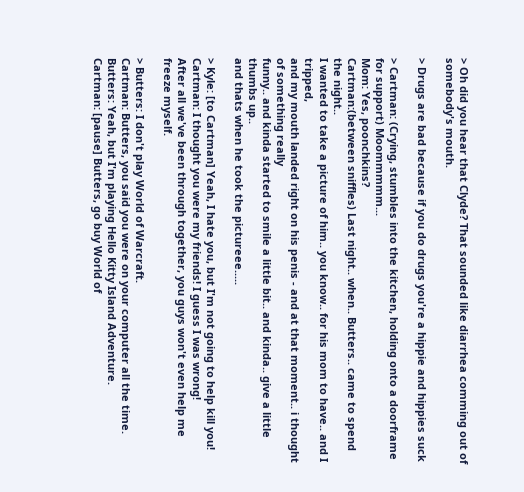> Oh did you hear that Clyde? That sounded like diarrhea comming out of somebody's mouth.

> Drugs are bad because if you do drugs you're a hippie and hippies suck

> Cartman: (Crying, stumbles into the kitchen, holding onto a doorframe for support) Moommmmm...
Mom: Yes, poonchkins?
Cartman:(between sniffles) Last night.. when.. Butters.. came to spend the night..
I wanted to take a picture of him.. you know.. for his mom to have.. and I tripped,
and my mouth landed right on his penis - and at that moment.. i thought of something really
funny.. and kinda started to smile a little bit.. and kinda.. give a little thumbs up..
and thats when he took the pictureee.....

> Kyle: [to Cartman] Yeah, I hate you, but I'm not going to help kill you!
Cartman: I thought you were my friends! I guess I was wrong!
After all we've been through together, you guys won't even help me freeze myself.

> Butters: I don't play World of Warcraft.
Cartman: Butters, you said you were on your computer all the time.
Butters: Yeah, but I'm playing Hello Kitty Island Adventure.
Cartman: [pause] Butters, go buy World of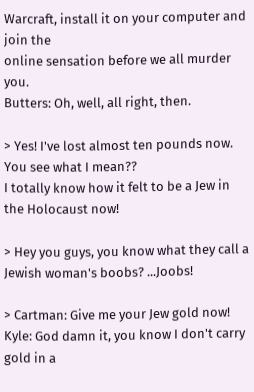Warcraft, install it on your computer and join the
online sensation before we all murder you.
Butters: Oh, well, all right, then.

> Yes! I've lost almost ten pounds now. You see what I mean??
I totally know how it felt to be a Jew in the Holocaust now!

> Hey you guys, you know what they call a Jewish woman's boobs? ...Joobs!

> Cartman: Give me your Jew gold now!
Kyle: God damn it, you know I don't carry gold in a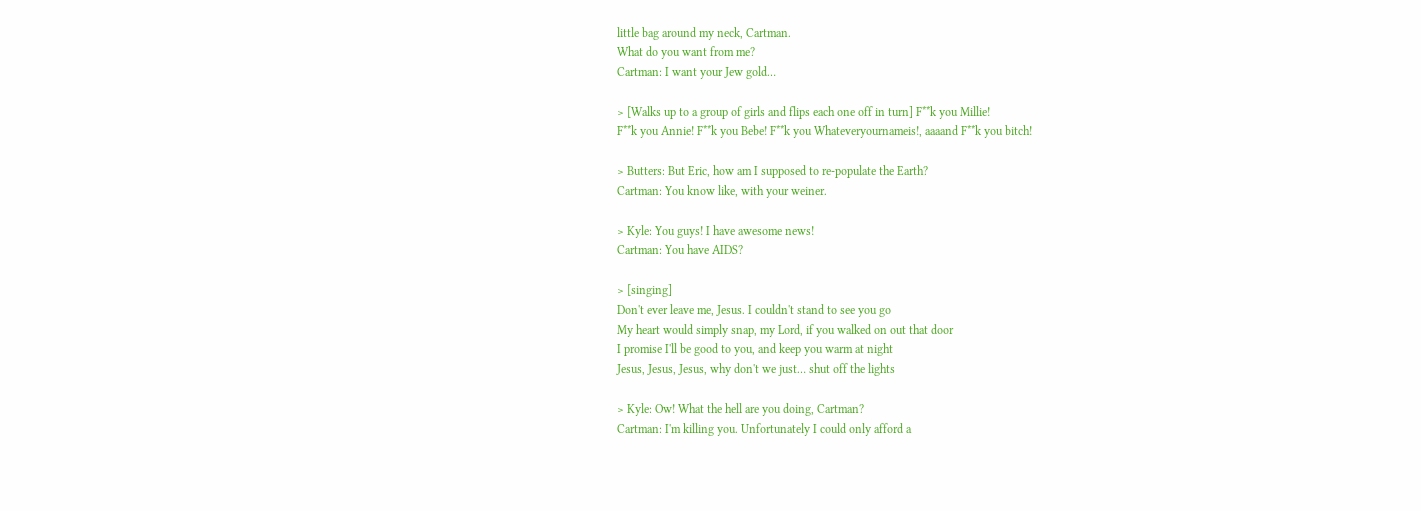little bag around my neck, Cartman.
What do you want from me?
Cartman: I want your Jew gold…

> [Walks up to a group of girls and flips each one off in turn] F**k you Millie!
F**k you Annie! F**k you Bebe! F**k you Whateveryournameis!, aaaand F**k you bitch!

> Butters: But Eric, how am I supposed to re-populate the Earth?
Cartman: You know like, with your weiner.

> Kyle: You guys! I have awesome news!
Cartman: You have AIDS?

> [singing]
Don't ever leave me, Jesus. I couldn't stand to see you go
My heart would simply snap, my Lord, if you walked on out that door
I promise I'll be good to you, and keep you warm at night
Jesus, Jesus, Jesus, why don't we just… shut off the lights

> Kyle: Ow! What the hell are you doing, Cartman?
Cartman: I'm killing you. Unfortunately I could only afford a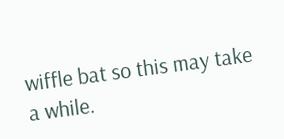wiffle bat so this may take a while.